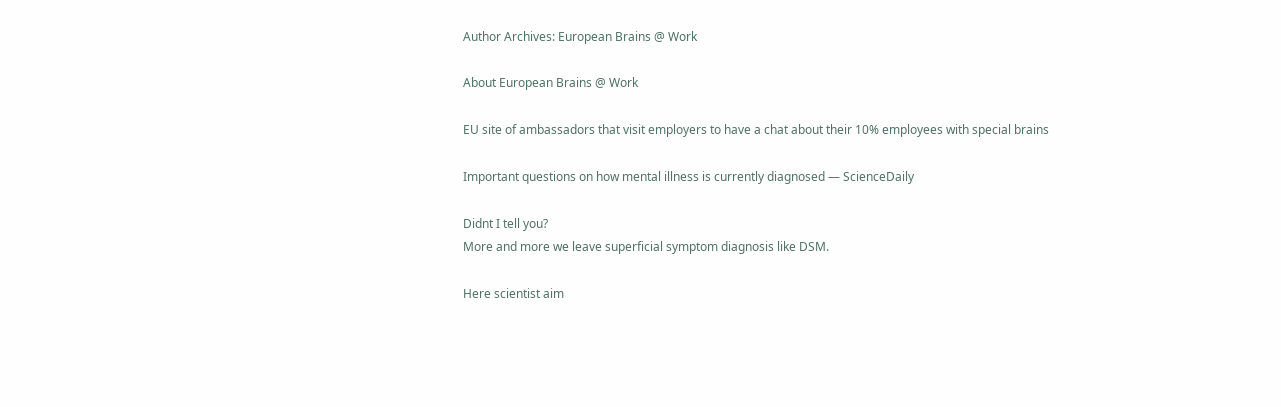Author Archives: European Brains @ Work

About European Brains @ Work

EU site of ambassadors that visit employers to have a chat about their 10% employees with special brains

Important questions on how mental illness is currently diagnosed — ScienceDaily

Didnt I tell you?
More and more we leave superficial symptom diagnosis like DSM.

Here scientist aim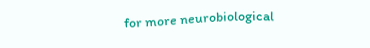for more neurobiological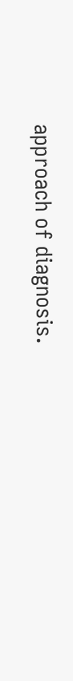approach of diagnosis.